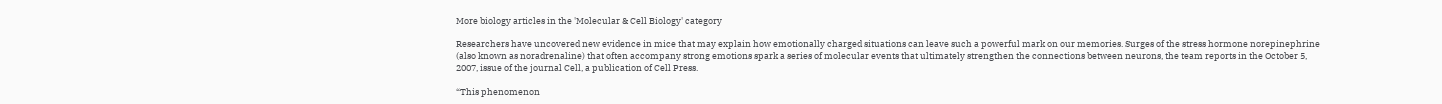More biology articles in the 'Molecular & Cell Biology' category

Researchers have uncovered new evidence in mice that may explain how emotionally charged situations can leave such a powerful mark on our memories. Surges of the stress hormone norepinephrine (also known as noradrenaline) that often accompany strong emotions spark a series of molecular events that ultimately strengthen the connections between neurons, the team reports in the October 5, 2007, issue of the journal Cell, a publication of Cell Press.

“This phenomenon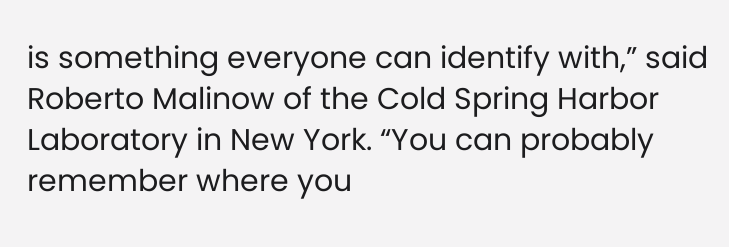is something everyone can identify with,” said Roberto Malinow of the Cold Spring Harbor Laboratory in New York. “You can probably remember where you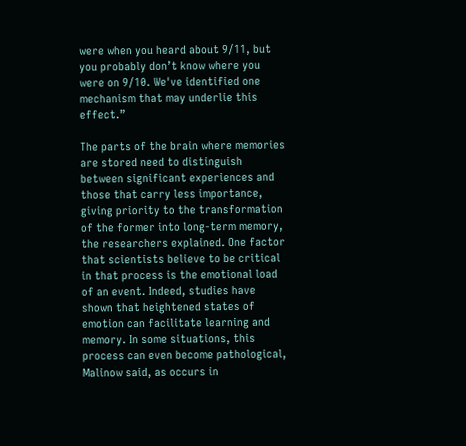were when you heard about 9/11, but you probably don’t know where you were on 9/10. We've identified one mechanism that may underlie this effect.”

The parts of the brain where memories are stored need to distinguish between significant experiences and those that carry less importance, giving priority to the transformation of the former into long-term memory, the researchers explained. One factor that scientists believe to be critical in that process is the emotional load of an event. Indeed, studies have shown that heightened states of emotion can facilitate learning and memory. In some situations, this process can even become pathological, Malinow said, as occurs in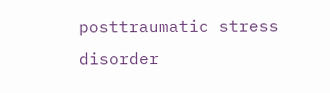posttraumatic stress disorder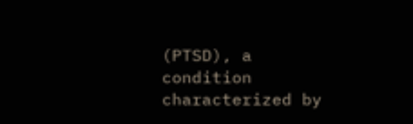(PTSD), a condition characterized by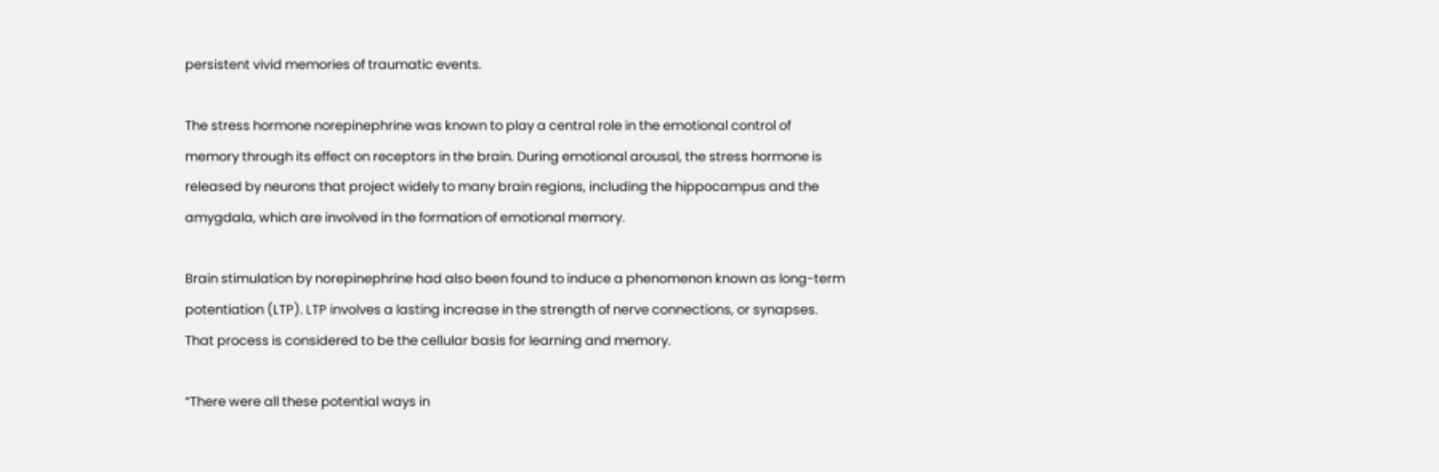persistent vivid memories of traumatic events.

The stress hormone norepinephrine was known to play a central role in the emotional control of memory through its effect on receptors in the brain. During emotional arousal, the stress hormone is released by neurons that project widely to many brain regions, including the hippocampus and the amygdala, which are involved in the formation of emotional memory.

Brain stimulation by norepinephrine had also been found to induce a phenomenon known as long-term potentiation (LTP). LTP involves a lasting increase in the strength of nerve connections, or synapses. That process is considered to be the cellular basis for learning and memory.

“There were all these potential ways in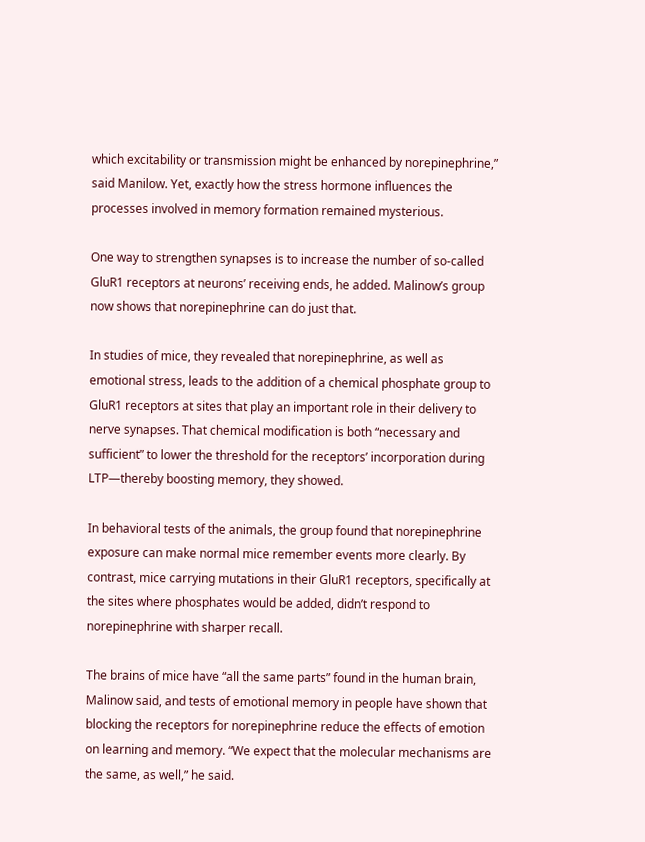which excitability or transmission might be enhanced by norepinephrine,” said Manilow. Yet, exactly how the stress hormone influences the processes involved in memory formation remained mysterious.

One way to strengthen synapses is to increase the number of so-called GluR1 receptors at neurons’ receiving ends, he added. Malinow’s group now shows that norepinephrine can do just that.

In studies of mice, they revealed that norepinephrine, as well as emotional stress, leads to the addition of a chemical phosphate group to GluR1 receptors at sites that play an important role in their delivery to nerve synapses. That chemical modification is both “necessary and sufficient” to lower the threshold for the receptors’ incorporation during LTP—thereby boosting memory, they showed.

In behavioral tests of the animals, the group found that norepinephrine exposure can make normal mice remember events more clearly. By contrast, mice carrying mutations in their GluR1 receptors, specifically at the sites where phosphates would be added, didn’t respond to norepinephrine with sharper recall.

The brains of mice have “all the same parts” found in the human brain, Malinow said, and tests of emotional memory in people have shown that blocking the receptors for norepinephrine reduce the effects of emotion on learning and memory. “We expect that the molecular mechanisms are the same, as well,” he said.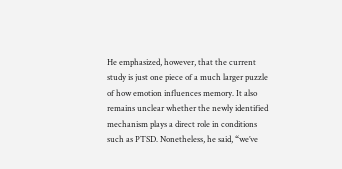He emphasized, however, that the current study is just one piece of a much larger puzzle of how emotion influences memory. It also remains unclear whether the newly identified mechanism plays a direct role in conditions such as PTSD. Nonetheless, he said, “we’ve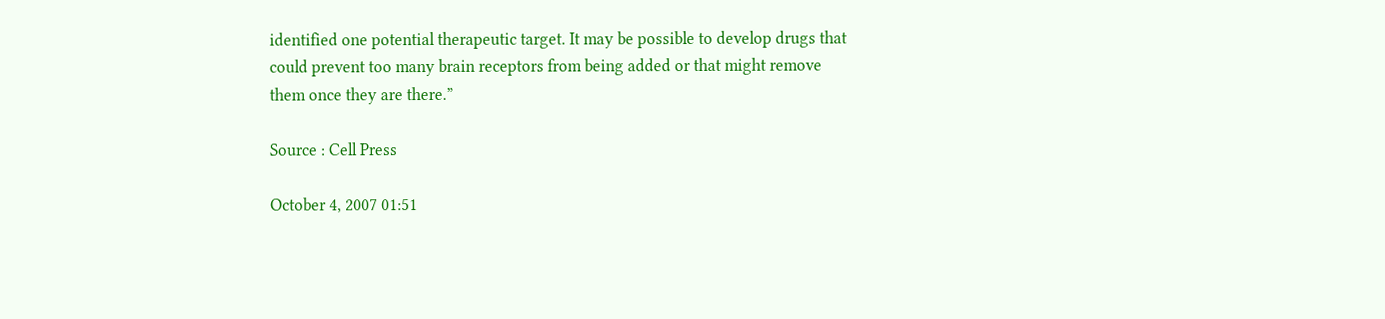identified one potential therapeutic target. It may be possible to develop drugs that could prevent too many brain receptors from being added or that might remove them once they are there.”

Source : Cell Press

October 4, 2007 01:51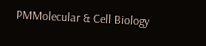PMMolecular & Cell Biology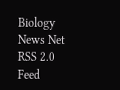Biology News Net
RSS 2.0 Feed